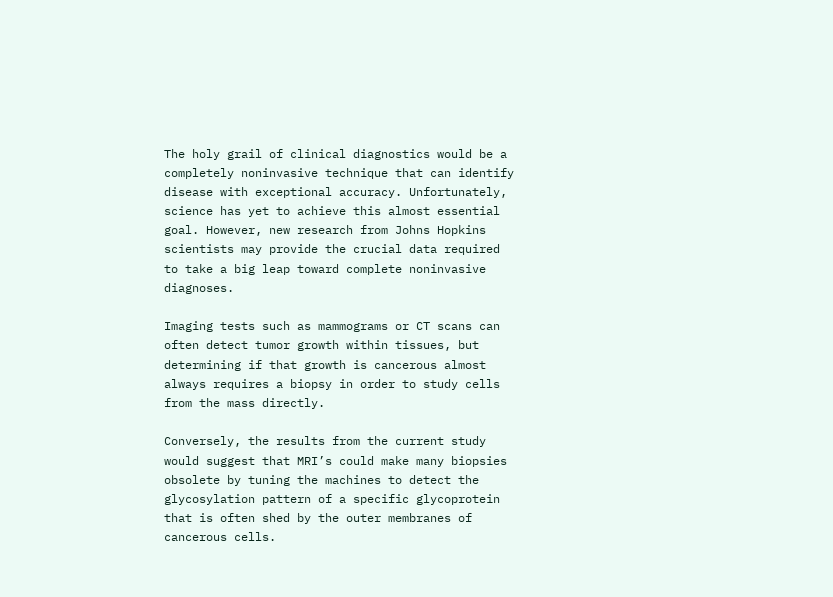The holy grail of clinical diagnostics would be a completely noninvasive technique that can identify disease with exceptional accuracy. Unfortunately, science has yet to achieve this almost essential goal. However, new research from Johns Hopkins scientists may provide the crucial data required to take a big leap toward complete noninvasive diagnoses.

Imaging tests such as mammograms or CT scans can often detect tumor growth within tissues, but determining if that growth is cancerous almost always requires a biopsy in order to study cells from the mass directly.

Conversely, the results from the current study would suggest that MRI’s could make many biopsies obsolete by tuning the machines to detect the glycosylation pattern of a specific glycoprotein that is often shed by the outer membranes of cancerous cells.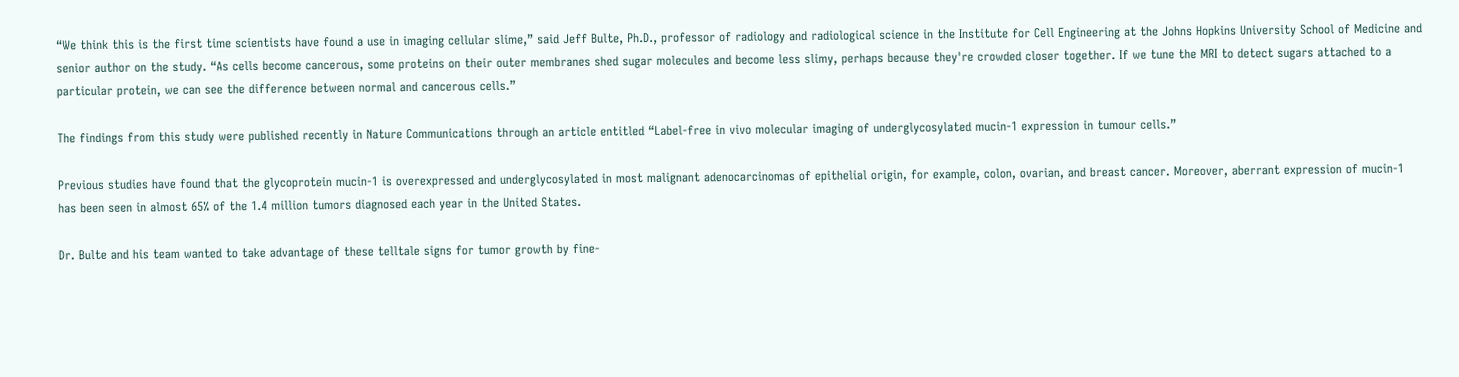“We think this is the first time scientists have found a use in imaging cellular slime,” said Jeff Bulte, Ph.D., professor of radiology and radiological science in the Institute for Cell Engineering at the Johns Hopkins University School of Medicine and senior author on the study. “As cells become cancerous, some proteins on their outer membranes shed sugar molecules and become less slimy, perhaps because they're crowded closer together. If we tune the MRI to detect sugars attached to a particular protein, we can see the difference between normal and cancerous cells.”

The findings from this study were published recently in Nature Communications through an article entitled “Label-free in vivo molecular imaging of underglycosylated mucin-1 expression in tumour cells.”

Previous studies have found that the glycoprotein mucin-1 is overexpressed and underglycosylated in most malignant adenocarcinomas of epithelial origin, for example, colon, ovarian, and breast cancer. Moreover, aberrant expression of mucin-1 has been seen in almost 65% of the 1.4 million tumors diagnosed each year in the United States.

Dr. Bulte and his team wanted to take advantage of these telltale signs for tumor growth by fine-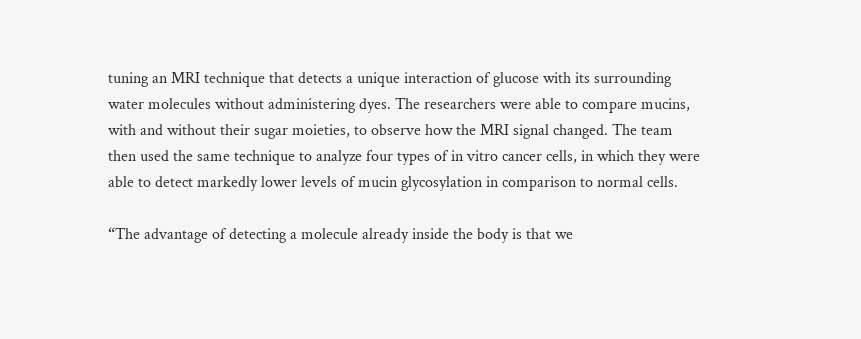tuning an MRI technique that detects a unique interaction of glucose with its surrounding water molecules without administering dyes. The researchers were able to compare mucins, with and without their sugar moieties, to observe how the MRI signal changed. The team then used the same technique to analyze four types of in vitro cancer cells, in which they were able to detect markedly lower levels of mucin glycosylation in comparison to normal cells.

“The advantage of detecting a molecule already inside the body is that we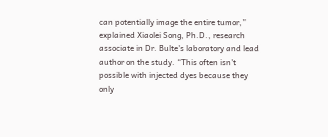can potentially image the entire tumor,” explained Xiaolei Song, Ph.D., research associate in Dr. Bulte's laboratory and lead author on the study. “This often isn't possible with injected dyes because they only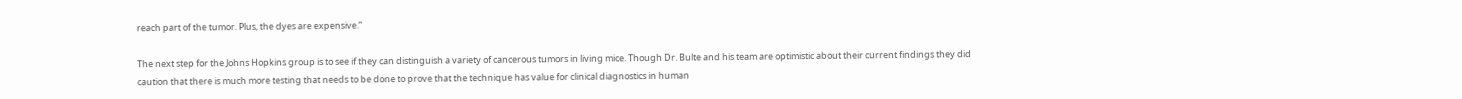reach part of the tumor. Plus, the dyes are expensive.”

The next step for the Johns Hopkins group is to see if they can distinguish a variety of cancerous tumors in living mice. Though Dr. Bulte and his team are optimistic about their current findings they did caution that there is much more testing that needs to be done to prove that the technique has value for clinical diagnostics in human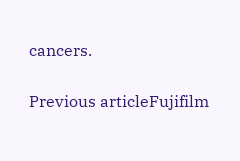cancers.

Previous articleFujifilm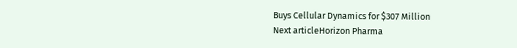Buys Cellular Dynamics for $307 Million
Next articleHorizon Pharma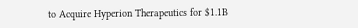to Acquire Hyperion Therapeutics for $1.1B